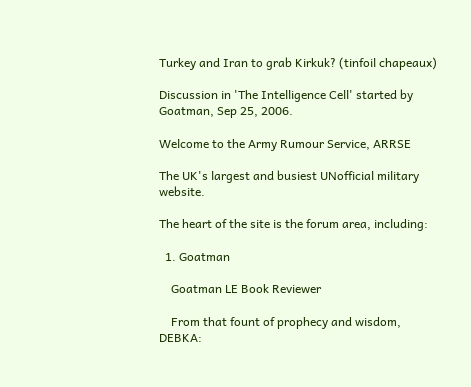Turkey and Iran to grab Kirkuk? (tinfoil chapeaux)

Discussion in 'The Intelligence Cell' started by Goatman, Sep 25, 2006.

Welcome to the Army Rumour Service, ARRSE

The UK's largest and busiest UNofficial military website.

The heart of the site is the forum area, including:

  1. Goatman

    Goatman LE Book Reviewer

    From that fount of prophecy and wisdom, DEBKA: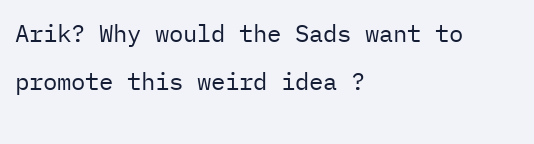Arik? Why would the Sads want to promote this weird idea ?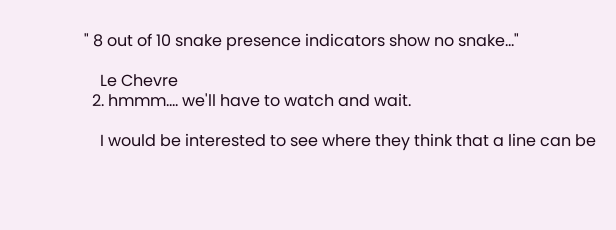" 8 out of 10 snake presence indicators show no snake..."

    Le Chevre
  2. hmmm.... we'll have to watch and wait.

    I would be interested to see where they think that a line can be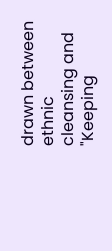drawn between ethnic cleansing and "Keeping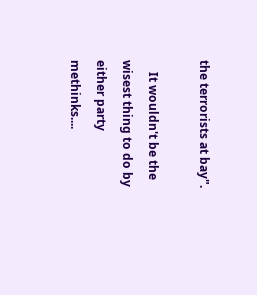the terrorists at bay".

    It wouldn't be the wisest thing to do by either party methinks....